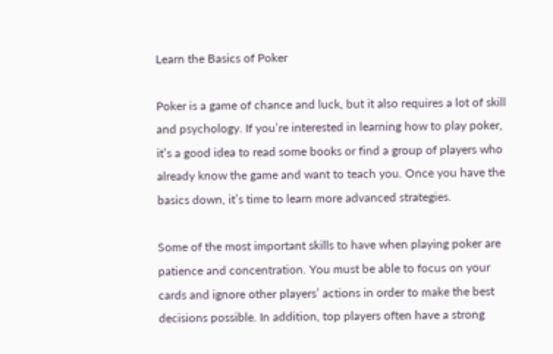Learn the Basics of Poker

Poker is a game of chance and luck, but it also requires a lot of skill and psychology. If you’re interested in learning how to play poker, it’s a good idea to read some books or find a group of players who already know the game and want to teach you. Once you have the basics down, it’s time to learn more advanced strategies.

Some of the most important skills to have when playing poker are patience and concentration. You must be able to focus on your cards and ignore other players’ actions in order to make the best decisions possible. In addition, top players often have a strong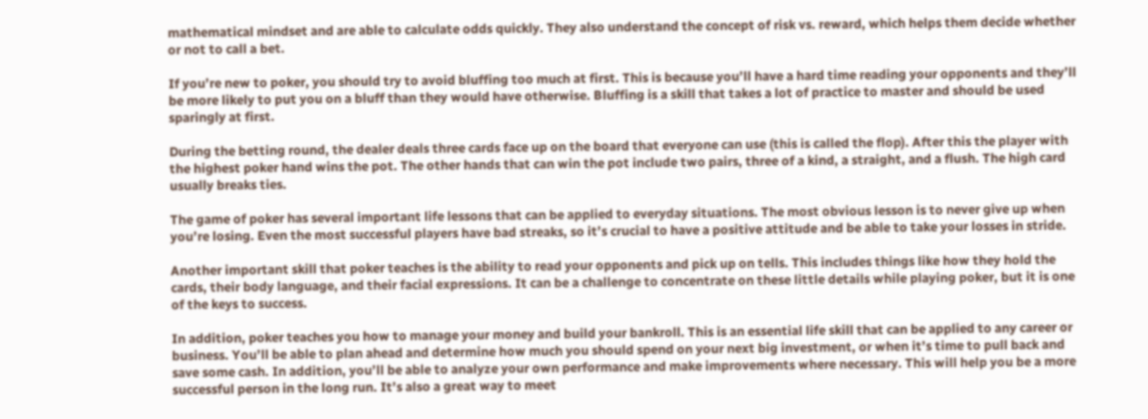mathematical mindset and are able to calculate odds quickly. They also understand the concept of risk vs. reward, which helps them decide whether or not to call a bet.

If you’re new to poker, you should try to avoid bluffing too much at first. This is because you’ll have a hard time reading your opponents and they’ll be more likely to put you on a bluff than they would have otherwise. Bluffing is a skill that takes a lot of practice to master and should be used sparingly at first.

During the betting round, the dealer deals three cards face up on the board that everyone can use (this is called the flop). After this the player with the highest poker hand wins the pot. The other hands that can win the pot include two pairs, three of a kind, a straight, and a flush. The high card usually breaks ties.

The game of poker has several important life lessons that can be applied to everyday situations. The most obvious lesson is to never give up when you’re losing. Even the most successful players have bad streaks, so it’s crucial to have a positive attitude and be able to take your losses in stride.

Another important skill that poker teaches is the ability to read your opponents and pick up on tells. This includes things like how they hold the cards, their body language, and their facial expressions. It can be a challenge to concentrate on these little details while playing poker, but it is one of the keys to success.

In addition, poker teaches you how to manage your money and build your bankroll. This is an essential life skill that can be applied to any career or business. You’ll be able to plan ahead and determine how much you should spend on your next big investment, or when it’s time to pull back and save some cash. In addition, you’ll be able to analyze your own performance and make improvements where necessary. This will help you be a more successful person in the long run. It’s also a great way to meet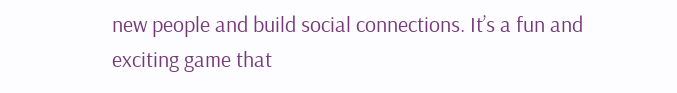new people and build social connections. It’s a fun and exciting game that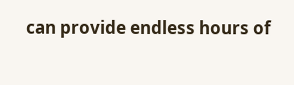can provide endless hours of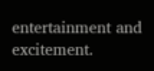entertainment and excitement.